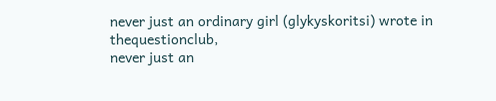never just an ordinary girl (glykyskoritsi) wrote in thequestionclub,
never just an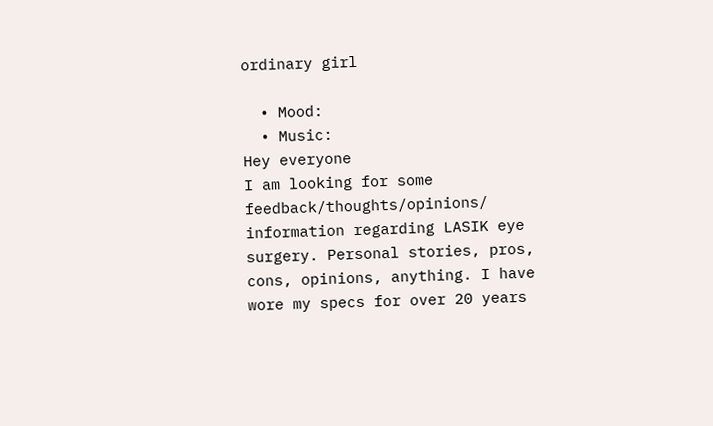ordinary girl

  • Mood:
  • Music:
Hey everyone
I am looking for some feedback/thoughts/opinions/ information regarding LASIK eye surgery. Personal stories, pros, cons, opinions, anything. I have wore my specs for over 20 years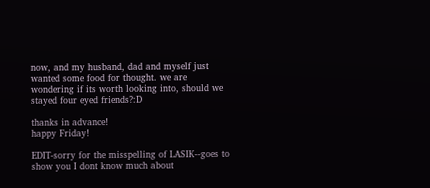now, and my husband, dad and myself just wanted some food for thought. we are wondering if its worth looking into, should we stayed four eyed friends?:D

thanks in advance!
happy Friday!

EDIT-sorry for the misspelling of LASIK--goes to show you I dont know much about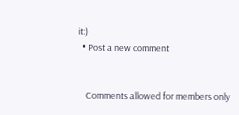it:)
  • Post a new comment


    Comments allowed for members only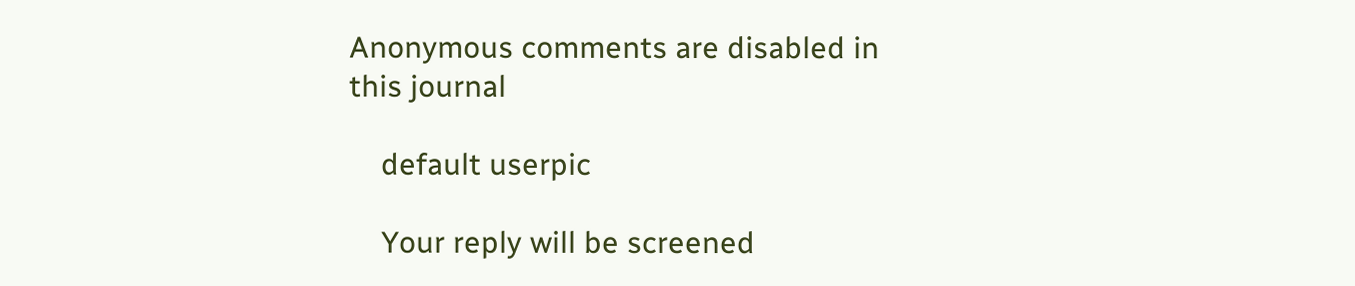Anonymous comments are disabled in this journal

    default userpic

    Your reply will be screened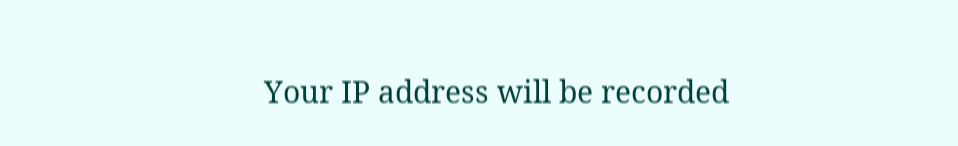Your IP address will be recorded